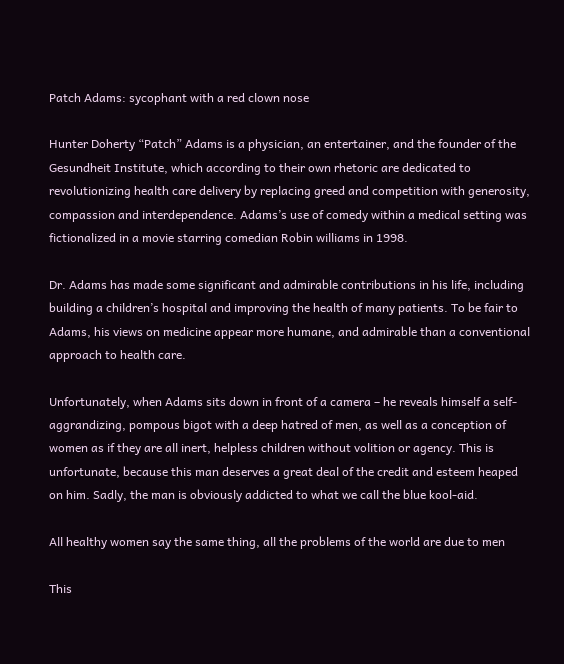Patch Adams: sycophant with a red clown nose

Hunter Doherty “Patch” Adams is a physician, an entertainer, and the founder of the Gesundheit Institute, which according to their own rhetoric are dedicated to revolutionizing health care delivery by replacing greed and competition with generosity, compassion and interdependence. Adams’s use of comedy within a medical setting was fictionalized in a movie starring comedian Robin williams in 1998.

Dr. Adams has made some significant and admirable contributions in his life, including building a children’s hospital and improving the health of many patients. To be fair to Adams, his views on medicine appear more humane, and admirable than a conventional approach to health care.

Unfortunately, when Adams sits down in front of a camera – he reveals himself a self-aggrandizing, pompous bigot with a deep hatred of men, as well as a conception of women as if they are all inert, helpless children without volition or agency. This is unfortunate, because this man deserves a great deal of the credit and esteem heaped on him. Sadly, the man is obviously addicted to what we call the blue kool-aid.

All healthy women say the same thing, all the problems of the world are due to men

This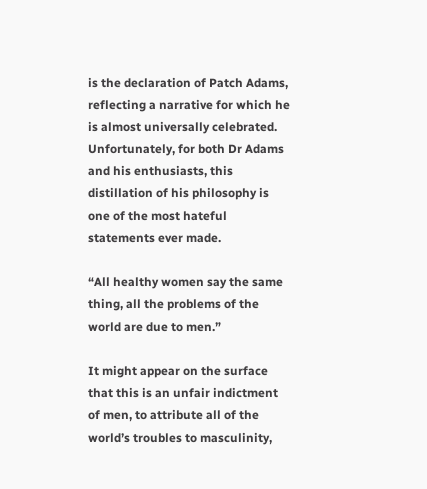is the declaration of Patch Adams, reflecting a narrative for which he is almost universally celebrated. Unfortunately, for both Dr Adams and his enthusiasts, this distillation of his philosophy is one of the most hateful statements ever made.

“All healthy women say the same thing, all the problems of the world are due to men.”

It might appear on the surface that this is an unfair indictment of men, to attribute all of the world’s troubles to masculinity,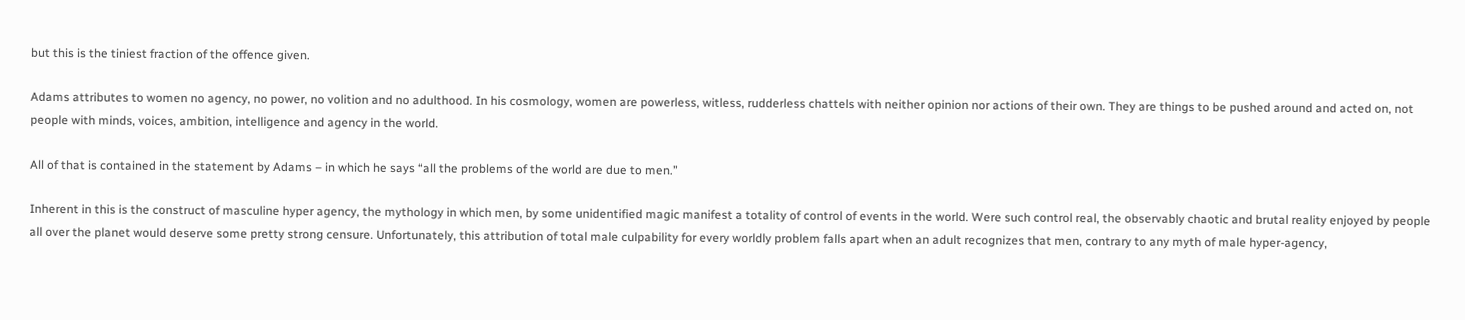but this is the tiniest fraction of the offence given.

Adams attributes to women no agency, no power, no volition and no adulthood. In his cosmology, women are powerless, witless, rudderless chattels with neither opinion nor actions of their own. They are things to be pushed around and acted on, not people with minds, voices, ambition, intelligence and agency in the world.

All of that is contained in the statement by Adams – in which he says “all the problems of the world are due to men.”

Inherent in this is the construct of masculine hyper agency, the mythology in which men, by some unidentified magic manifest a totality of control of events in the world. Were such control real, the observably chaotic and brutal reality enjoyed by people all over the planet would deserve some pretty strong censure. Unfortunately, this attribution of total male culpability for every worldly problem falls apart when an adult recognizes that men, contrary to any myth of male hyper-agency,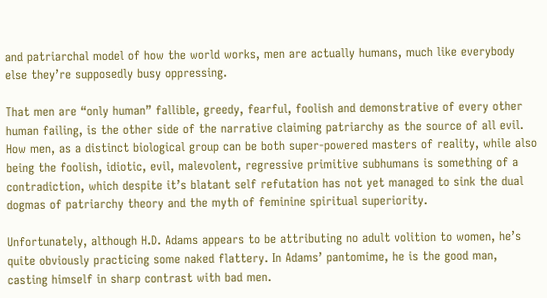and patriarchal model of how the world works, men are actually humans, much like everybody else they’re supposedly busy oppressing.

That men are “only human” fallible, greedy, fearful, foolish and demonstrative of every other human failing, is the other side of the narrative claiming patriarchy as the source of all evil. How men, as a distinct biological group can be both super-powered masters of reality, while also being the foolish, idiotic, evil, malevolent, regressive primitive subhumans is something of a contradiction, which despite it’s blatant self refutation has not yet managed to sink the dual dogmas of patriarchy theory and the myth of feminine spiritual superiority.

Unfortunately, although H.D. Adams appears to be attributing no adult volition to women, he’s quite obviously practicing some naked flattery. In Adams’ pantomime, he is the good man, casting himself in sharp contrast with bad men.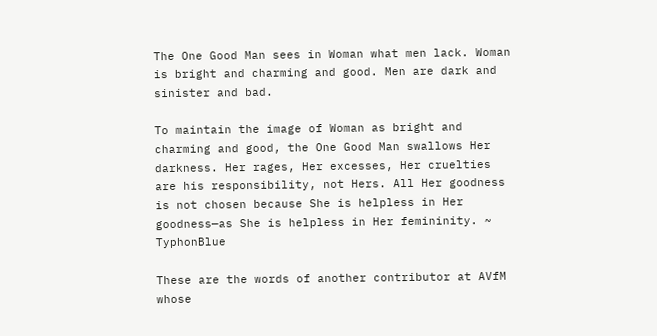The One Good Man sees in Woman what men lack. Woman is bright and charming and good. Men are dark and sinister and bad.

To maintain the image of Woman as bright and charming and good, the One Good Man swallows Her darkness. Her rages, Her excesses, Her cruelties are his responsibility, not Hers. All Her goodness is not chosen because She is helpless in Her goodness—as She is helpless in Her femininity. ~ TyphonBlue

These are the words of another contributor at AVfM whose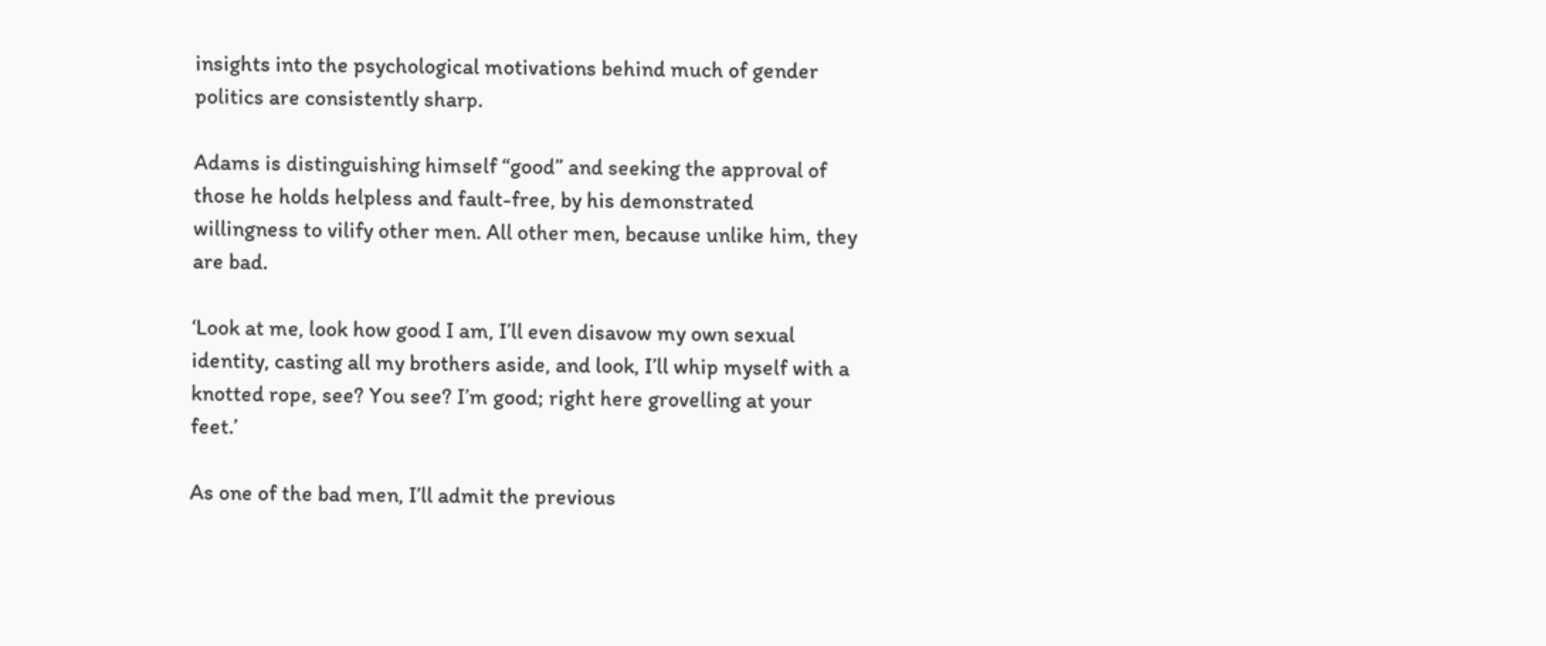insights into the psychological motivations behind much of gender politics are consistently sharp.

Adams is distinguishing himself “good” and seeking the approval of those he holds helpless and fault-free, by his demonstrated willingness to vilify other men. All other men, because unlike him, they are bad.

‘Look at me, look how good I am, I’ll even disavow my own sexual identity, casting all my brothers aside, and look, I’ll whip myself with a knotted rope, see? You see? I’m good; right here grovelling at your feet.’

As one of the bad men, I’ll admit the previous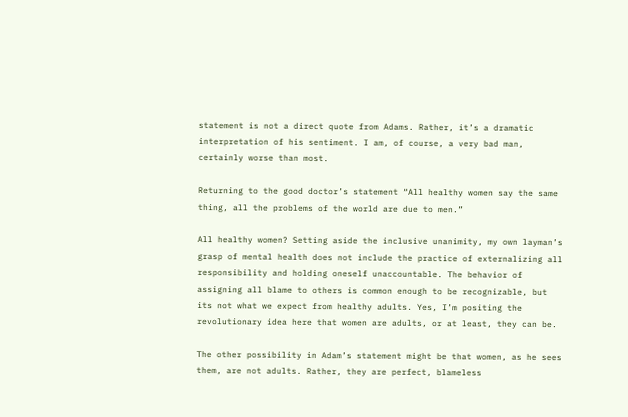statement is not a direct quote from Adams. Rather, it’s a dramatic interpretation of his sentiment. I am, of course, a very bad man, certainly worse than most.

Returning to the good doctor’s statement “All healthy women say the same thing, all the problems of the world are due to men.”

All healthy women? Setting aside the inclusive unanimity, my own layman’s grasp of mental health does not include the practice of externalizing all responsibility and holding oneself unaccountable. The behavior of assigning all blame to others is common enough to be recognizable, but its not what we expect from healthy adults. Yes, I’m positing the revolutionary idea here that women are adults, or at least, they can be.

The other possibility in Adam’s statement might be that women, as he sees them, are not adults. Rather, they are perfect, blameless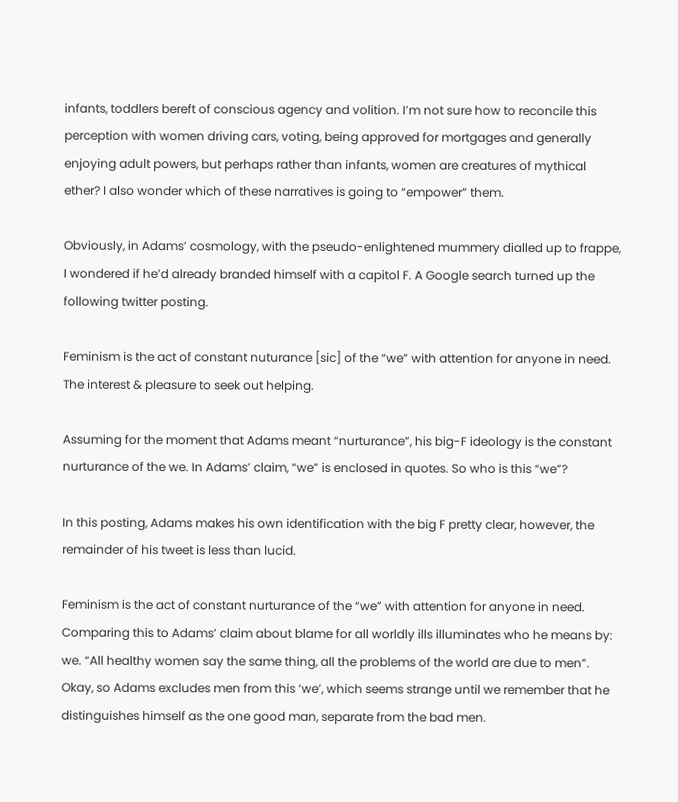infants, toddlers bereft of conscious agency and volition. I’m not sure how to reconcile this perception with women driving cars, voting, being approved for mortgages and generally enjoying adult powers, but perhaps rather than infants, women are creatures of mythical ether? I also wonder which of these narratives is going to “empower” them.

Obviously, in Adams’ cosmology, with the pseudo-enlightened mummery dialled up to frappe, I wondered if he’d already branded himself with a capitol F. A Google search turned up the following twitter posting.

Feminism is the act of constant nuturance [sic] of the “we” with attention for anyone in need. The interest & pleasure to seek out helping.

Assuming for the moment that Adams meant “nurturance”, his big-F ideology is the constant nurturance of the we. In Adams’ claim, “we” is enclosed in quotes. So who is this “we”?

In this posting, Adams makes his own identification with the big F pretty clear, however, the remainder of his tweet is less than lucid.

Feminism is the act of constant nurturance of the “we” with attention for anyone in need. Comparing this to Adams’ claim about blame for all worldly ills illuminates who he means by: we. “All healthy women say the same thing, all the problems of the world are due to men”. Okay, so Adams excludes men from this ‘we’, which seems strange until we remember that he distinguishes himself as the one good man, separate from the bad men.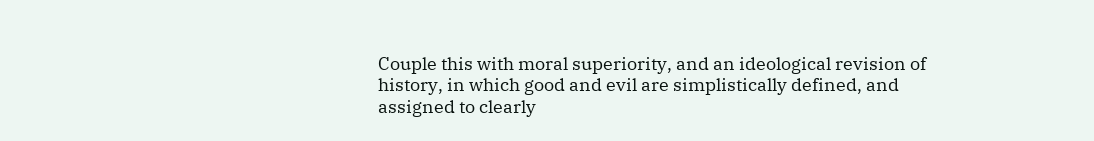Couple this with moral superiority, and an ideological revision of history, in which good and evil are simplistically defined, and assigned to clearly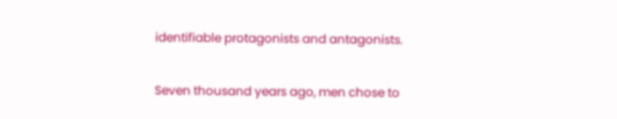identifiable protagonists and antagonists.

Seven thousand years ago, men chose to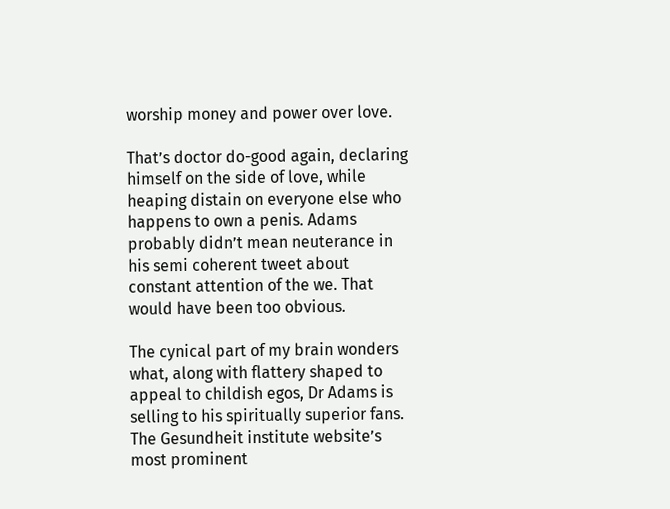worship money and power over love.

That’s doctor do-good again, declaring himself on the side of love, while heaping distain on everyone else who happens to own a penis. Adams probably didn’t mean neuterance in his semi coherent tweet about constant attention of the we. That would have been too obvious.

The cynical part of my brain wonders what, along with flattery shaped to appeal to childish egos, Dr Adams is selling to his spiritually superior fans. The Gesundheit institute website’s most prominent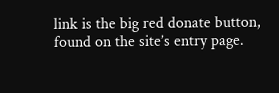link is the big red donate button, found on the site’s entry page.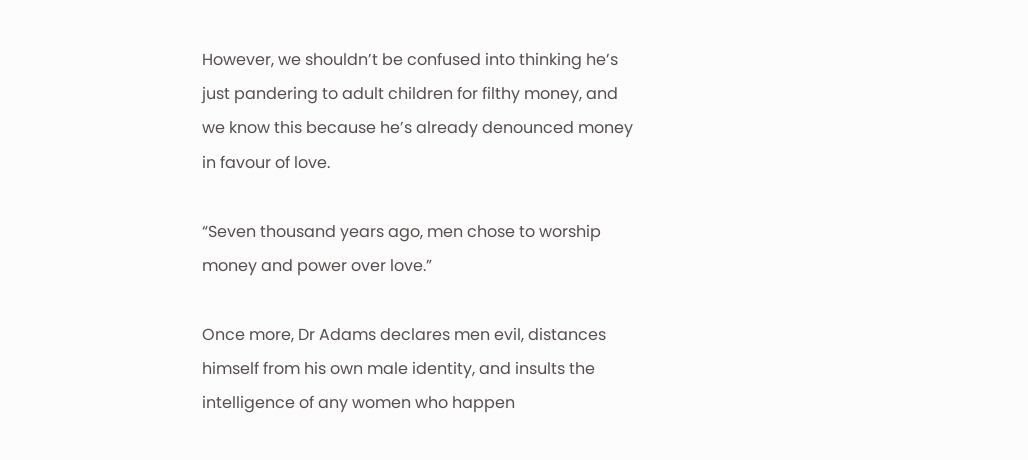However, we shouldn’t be confused into thinking he’s just pandering to adult children for filthy money, and we know this because he’s already denounced money in favour of love.

“Seven thousand years ago, men chose to worship money and power over love.”

Once more, Dr Adams declares men evil, distances himself from his own male identity, and insults the intelligence of any women who happen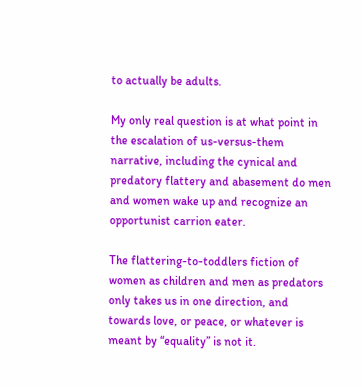to actually be adults.

My only real question is at what point in the escalation of us-versus-them narrative, including the cynical and predatory flattery and abasement do men and women wake up and recognize an opportunist carrion eater.

The flattering-to-toddlers fiction of women as children and men as predators only takes us in one direction, and towards love, or peace, or whatever is meant by “equality” is not it.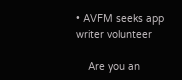• AVFM seeks app writer volunteer

    Are you an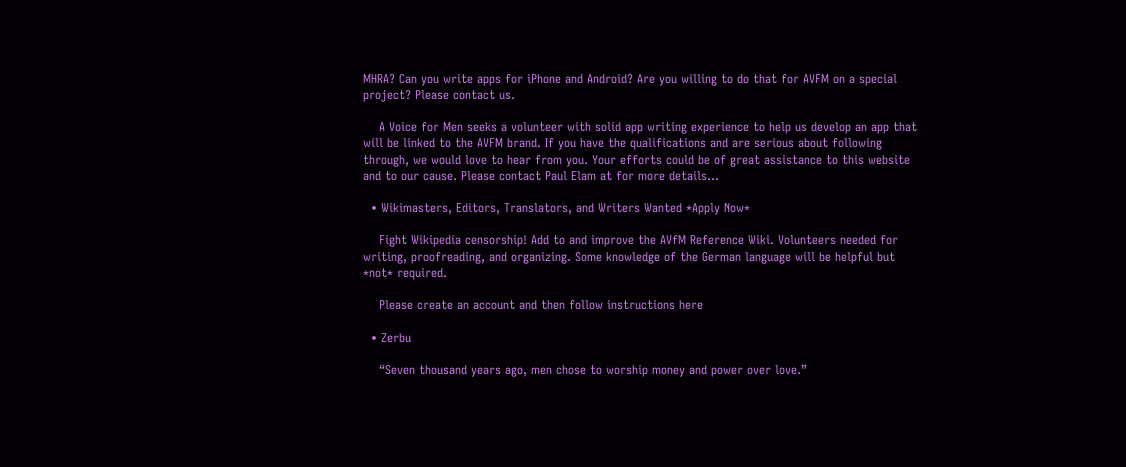MHRA? Can you write apps for iPhone and Android? Are you willing to do that for AVFM on a special project? Please contact us.

    A Voice for Men seeks a volunteer with solid app writing experience to help us develop an app that will be linked to the AVFM brand. If you have the qualifications and are serious about following through, we would love to hear from you. Your efforts could be of great assistance to this website and to our cause. Please contact Paul Elam at for more details...

  • Wikimasters, Editors, Translators, and Writers Wanted *Apply Now*

    Fight Wikipedia censorship! Add to and improve the AVfM Reference Wiki. Volunteers needed for writing, proofreading, and organizing. Some knowledge of the German language will be helpful but *not* required.

    Please create an account and then follow instructions here

  • Zerbu

    “Seven thousand years ago, men chose to worship money and power over love.”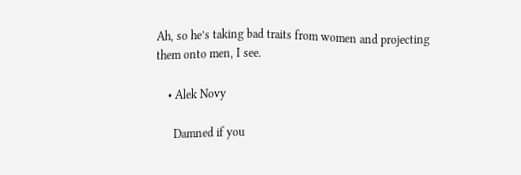Ah, so he’s taking bad traits from women and projecting them onto men, I see.

    • Alek Novy

      Damned if you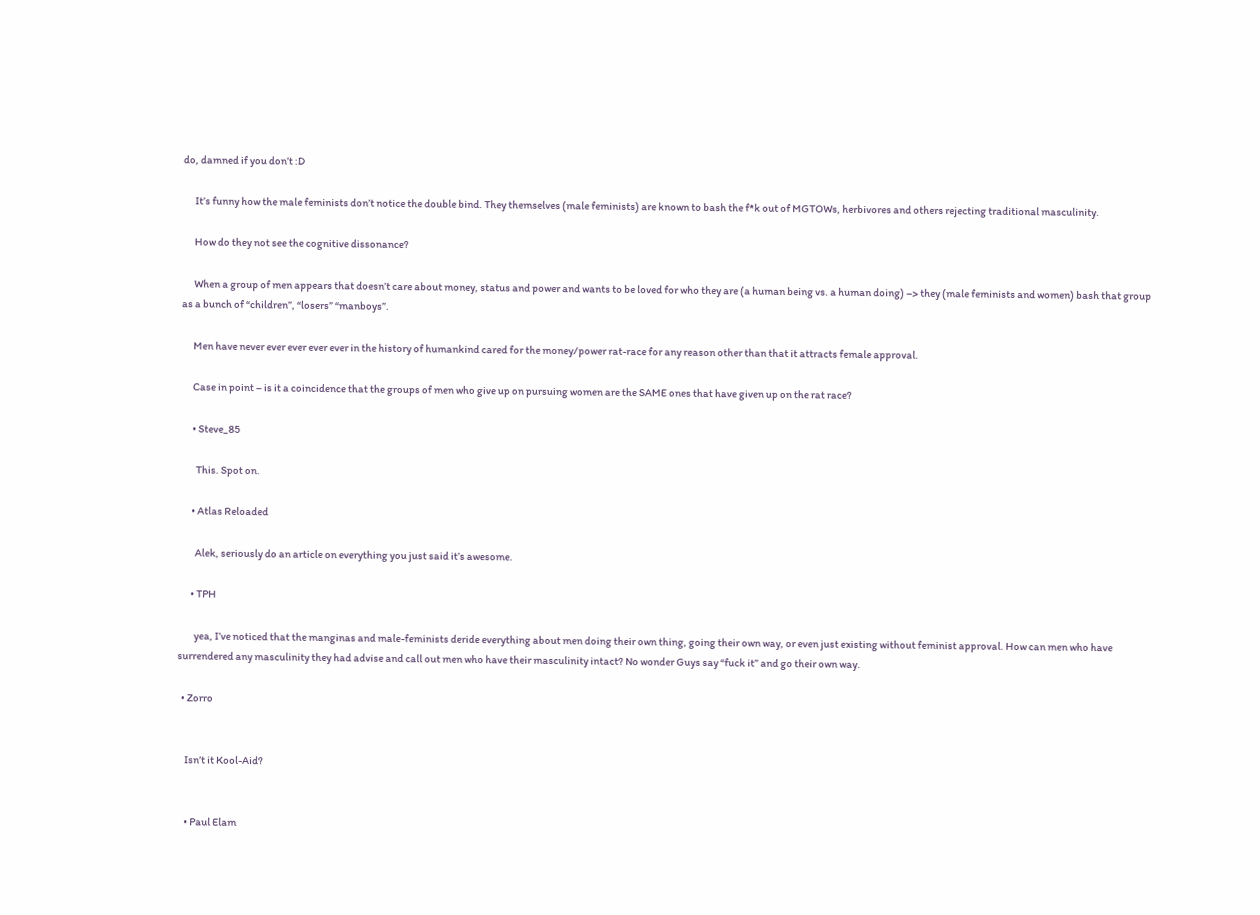do, damned if you don’t :D

      It’s funny how the male feminists don’t notice the double bind. They themselves (male feminists) are known to bash the f*k out of MGTOWs, herbivores and others rejecting traditional masculinity.

      How do they not see the cognitive dissonance?

      When a group of men appears that doesn’t care about money, status and power and wants to be loved for who they are (a human being vs. a human doing) –> they (male feminists and women) bash that group as a bunch of “children”, “losers” “manboys”.

      Men have never ever ever ever ever in the history of humankind cared for the money/power rat-race for any reason other than that it attracts female approval.

      Case in point – is it a coincidence that the groups of men who give up on pursuing women are the SAME ones that have given up on the rat race?

      • Steve_85

        This. Spot on.

      • Atlas Reloaded

        Alek, seriously do an article on everything you just said it’s awesome.

      • TPH

        yea, I’ve noticed that the manginas and male-feminists deride everything about men doing their own thing, going their own way, or even just existing without feminist approval. How can men who have surrendered any masculinity they had advise and call out men who have their masculinity intact? No wonder Guys say “fuck it” and go their own way.

  • Zorro


    Isn’t it Kool-Aid?


    • Paul Elam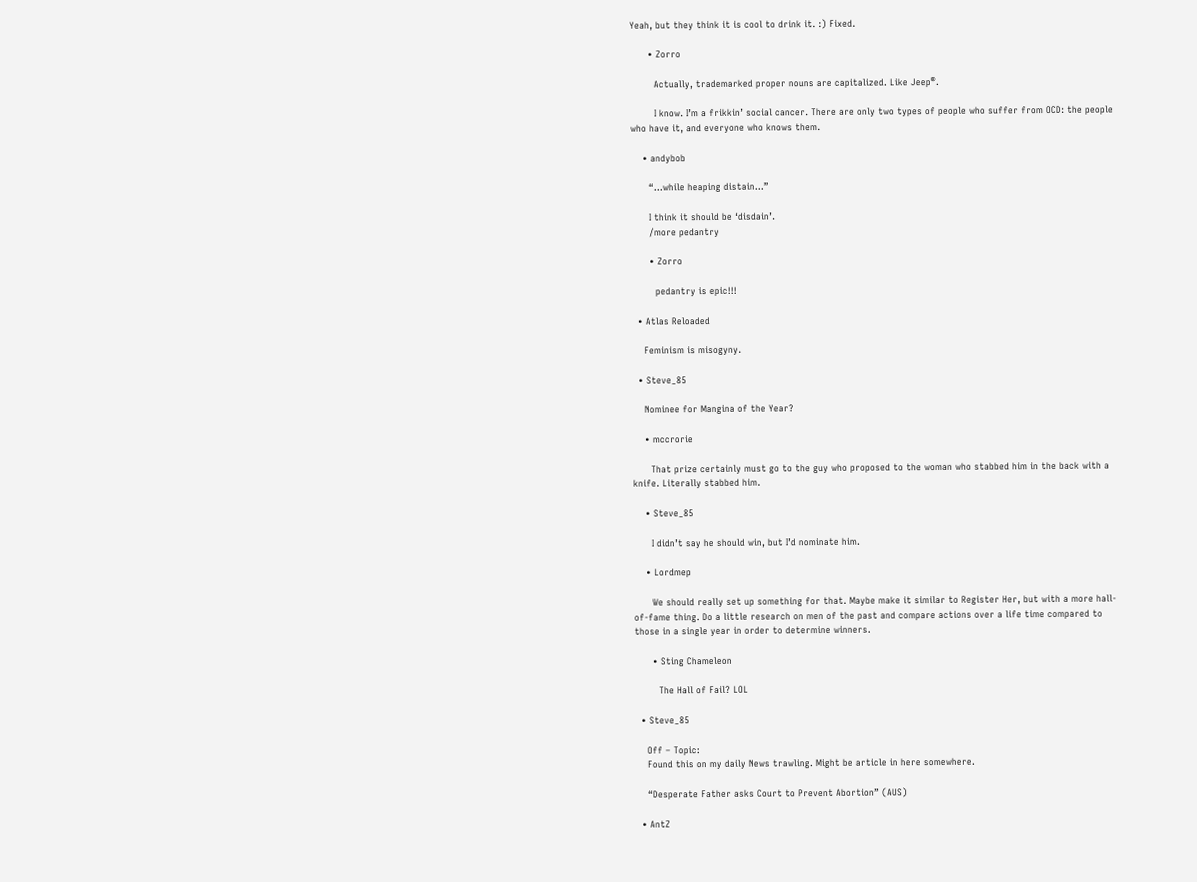Yeah, but they think it is cool to drink it. :) Fixed.

      • Zorro

        Actually, trademarked proper nouns are capitalized. Like Jeep®.

        I know. I’m a frikkin’ social cancer. There are only two types of people who suffer from OCD: the people who have it, and everyone who knows them.

    • andybob

      “…while heaping distain…”

      I think it should be ‘disdain’.
      /more pedantry

      • Zorro

        pedantry is epic!!!

  • Atlas Reloaded

    Feminism is misogyny.

  • Steve_85

    Nominee for Mangina of the Year?

    • mccrorie

      That prize certainly must go to the guy who proposed to the woman who stabbed him in the back with a knife. Literally stabbed him.

    • Steve_85

      I didn’t say he should win, but I’d nominate him.

    • Lordmep

      We should really set up something for that. Maybe make it similar to Register Her, but with a more hall-of-fame thing. Do a little research on men of the past and compare actions over a life time compared to those in a single year in order to determine winners.

      • Sting Chameleon

        The Hall of Fail? LOL

  • Steve_85

    Off – Topic:
    Found this on my daily News trawling. Might be article in here somewhere.

    “Desperate Father asks Court to Prevent Abortion” (AUS)

  • AntZ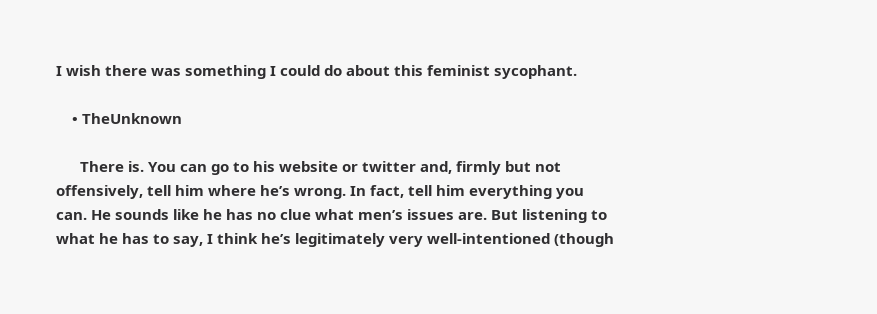I wish there was something I could do about this feminist sycophant.

    • TheUnknown

      There is. You can go to his website or twitter and, firmly but not offensively, tell him where he’s wrong. In fact, tell him everything you can. He sounds like he has no clue what men’s issues are. But listening to what he has to say, I think he’s legitimately very well-intentioned (though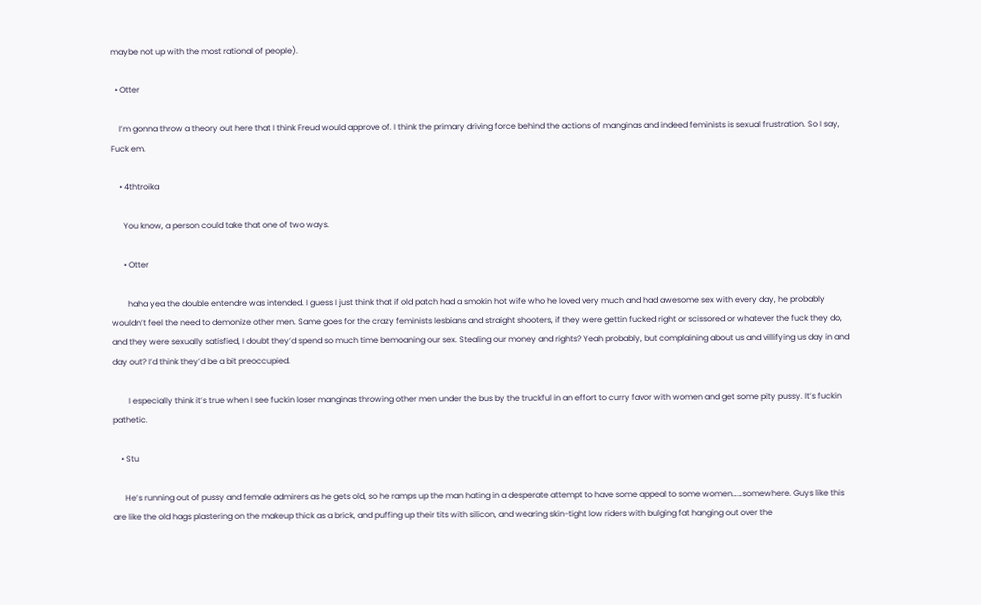maybe not up with the most rational of people).

  • Otter

    I’m gonna throw a theory out here that I think Freud would approve of. I think the primary driving force behind the actions of manginas and indeed feminists is sexual frustration. So I say, Fuck em.

    • 4thtroika

      You know, a person could take that one of two ways.

      • Otter

        haha yea the double entendre was intended. I guess I just think that if old patch had a smokin hot wife who he loved very much and had awesome sex with every day, he probably wouldn’t feel the need to demonize other men. Same goes for the crazy feminists lesbians and straight shooters, if they were gettin fucked right or scissored or whatever the fuck they do, and they were sexually satisfied, I doubt they’d spend so much time bemoaning our sex. Stealing our money and rights? Yeah probably, but complaining about us and villifying us day in and day out? I’d think they’d be a bit preoccupied.

        I especially think it’s true when I see fuckin loser manginas throwing other men under the bus by the truckful in an effort to curry favor with women and get some pity pussy. It’s fuckin pathetic.

    • Stu

      He’s running out of pussy and female admirers as he gets old, so he ramps up the man hating in a desperate attempt to have some appeal to some women……somewhere. Guys like this are like the old hags plastering on the makeup thick as a brick, and puffing up their tits with silicon, and wearing skin-tight low riders with bulging fat hanging out over the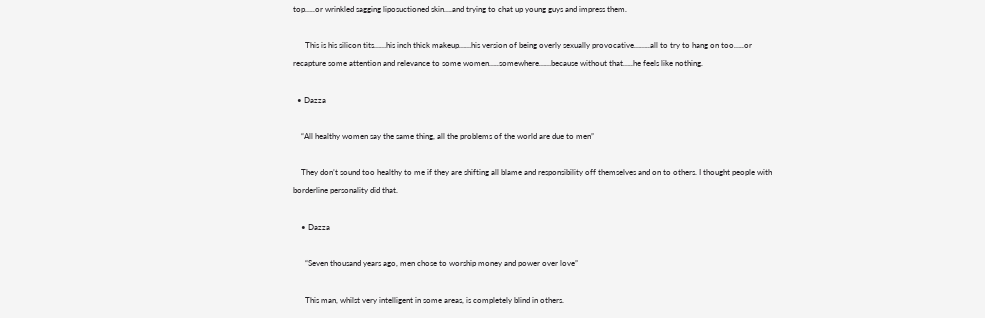top…..or wrinkled sagging liposuctioned skin….and trying to chat up young guys and impress them.

      This is his silicon tits……his inch thick makeup……his version of being overly sexually provocative……..all to try to hang on too…..or recapture some attention and relevance to some women…..somewhere……because without that…..he feels like nothing.

  • Dazza

    “All healthy women say the same thing, all the problems of the world are due to men”

    They don’t sound too healthy to me if they are shifting all blame and responsibility off themselves and on to others. I thought people with borderline personality did that.

    • Dazza

      “Seven thousand years ago, men chose to worship money and power over love”

      This man, whilst very intelligent in some areas, is completely blind in others.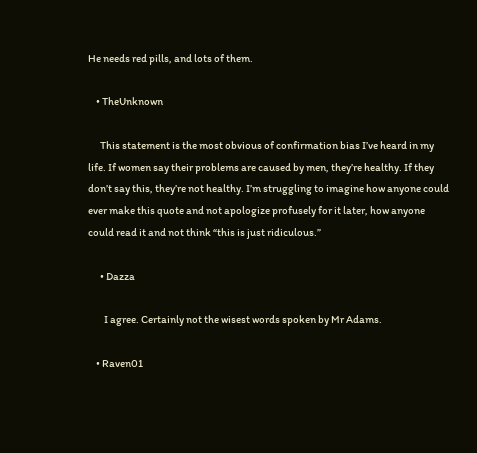He needs red pills, and lots of them.

    • TheUnknown

      This statement is the most obvious of confirmation bias I’ve heard in my life. If women say their problems are caused by men, they’re healthy. If they don’t say this, they’re not healthy. I’m struggling to imagine how anyone could ever make this quote and not apologize profusely for it later, how anyone could read it and not think “this is just ridiculous.”

      • Dazza

        I agree. Certainly not the wisest words spoken by Mr Adams.

    • Raven01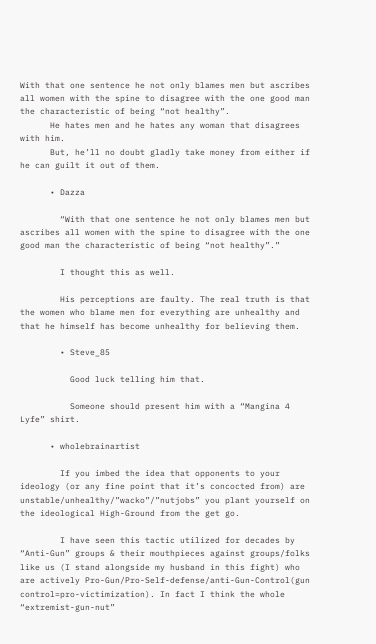With that one sentence he not only blames men but ascribes all women with the spine to disagree with the one good man the characteristic of being “not healthy”.
      He hates men and he hates any woman that disagrees with him.
      But, he’ll no doubt gladly take money from either if he can guilt it out of them.

      • Dazza

        “With that one sentence he not only blames men but ascribes all women with the spine to disagree with the one good man the characteristic of being “not healthy”.”

        I thought this as well.

        His perceptions are faulty. The real truth is that the women who blame men for everything are unhealthy and that he himself has become unhealthy for believing them.

        • Steve_85

          Good luck telling him that.

          Someone should present him with a “Mangina 4 Lyfe” shirt.

      • wholebrainartist

        If you imbed the idea that opponents to your ideology (or any fine point that it’s concocted from) are unstable/unhealthy/”wacko”/”nutjobs” you plant yourself on the ideological High-Ground from the get go.

        I have seen this tactic utilized for decades by “Anti-Gun” groups & their mouthpieces against groups/folks like us (I stand alongside my husband in this fight) who are actively Pro-Gun/Pro-Self-defense/anti-Gun-Control(gun control=pro-victimization). In fact I think the whole “extremist-gun-nut”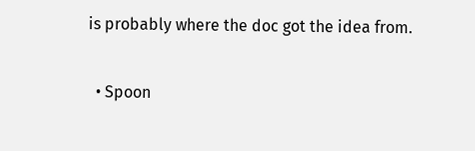is probably where the doc got the idea from.

  • Spoon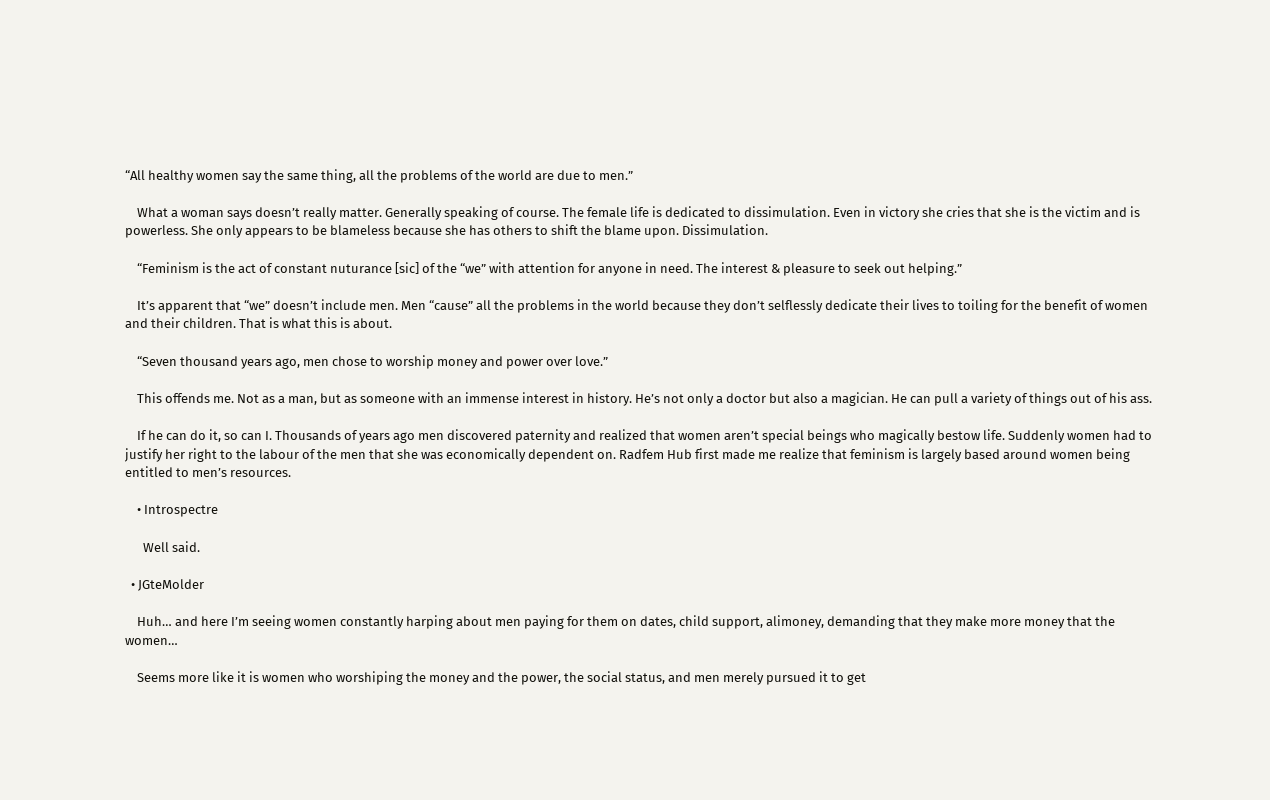“All healthy women say the same thing, all the problems of the world are due to men.”

    What a woman says doesn’t really matter. Generally speaking of course. The female life is dedicated to dissimulation. Even in victory she cries that she is the victim and is powerless. She only appears to be blameless because she has others to shift the blame upon. Dissimulation.

    “Feminism is the act of constant nuturance [sic] of the “we” with attention for anyone in need. The interest & pleasure to seek out helping.”

    It’s apparent that “we” doesn’t include men. Men “cause” all the problems in the world because they don’t selflessly dedicate their lives to toiling for the benefit of women and their children. That is what this is about.

    “Seven thousand years ago, men chose to worship money and power over love.”

    This offends me. Not as a man, but as someone with an immense interest in history. He’s not only a doctor but also a magician. He can pull a variety of things out of his ass.

    If he can do it, so can I. Thousands of years ago men discovered paternity and realized that women aren’t special beings who magically bestow life. Suddenly women had to justify her right to the labour of the men that she was economically dependent on. Radfem Hub first made me realize that feminism is largely based around women being entitled to men’s resources.

    • Introspectre

      Well said.

  • JGteMolder

    Huh… and here I’m seeing women constantly harping about men paying for them on dates, child support, alimoney, demanding that they make more money that the women…

    Seems more like it is women who worshiping the money and the power, the social status, and men merely pursued it to get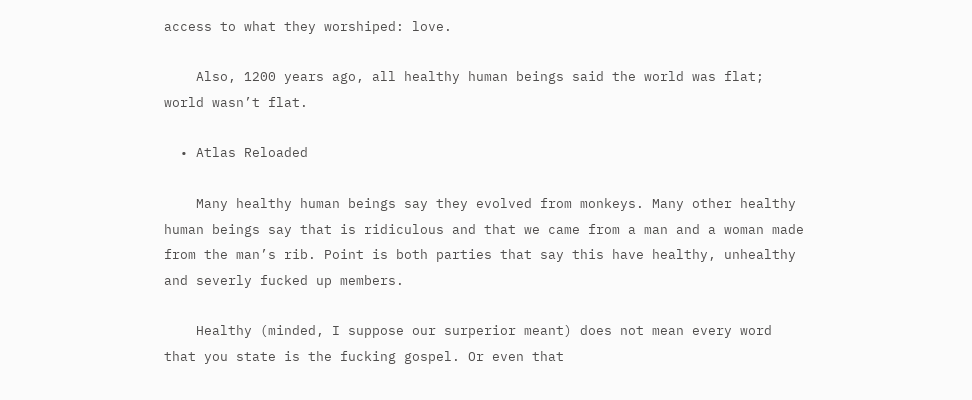access to what they worshiped: love.

    Also, 1200 years ago, all healthy human beings said the world was flat; world wasn’t flat.

  • Atlas Reloaded

    Many healthy human beings say they evolved from monkeys. Many other healthy human beings say that is ridiculous and that we came from a man and a woman made from the man’s rib. Point is both parties that say this have healthy, unhealthy and severly fucked up members.

    Healthy (minded, I suppose our surperior meant) does not mean every word that you state is the fucking gospel. Or even that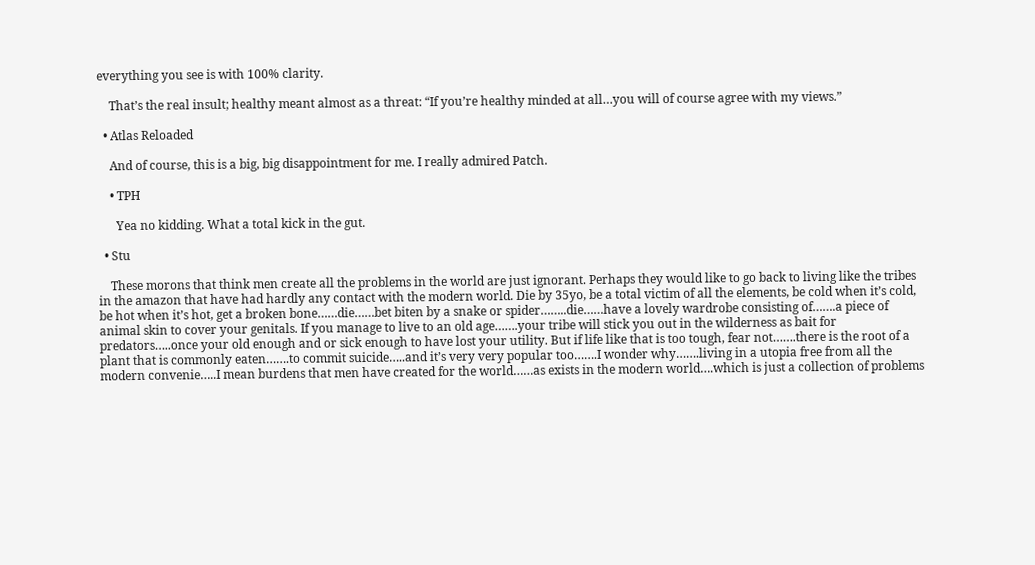everything you see is with 100% clarity.

    That’s the real insult; healthy meant almost as a threat: “If you’re healthy minded at all…you will of course agree with my views.”

  • Atlas Reloaded

    And of course, this is a big, big disappointment for me. I really admired Patch.

    • TPH

      Yea no kidding. What a total kick in the gut.

  • Stu

    These morons that think men create all the problems in the world are just ignorant. Perhaps they would like to go back to living like the tribes in the amazon that have had hardly any contact with the modern world. Die by 35yo, be a total victim of all the elements, be cold when it’s cold, be hot when it’s hot, get a broken bone……die……bet biten by a snake or spider……..die……have a lovely wardrobe consisting of…….a piece of animal skin to cover your genitals. If you manage to live to an old age…….your tribe will stick you out in the wilderness as bait for predators…..once your old enough and or sick enough to have lost your utility. But if life like that is too tough, fear not…….there is the root of a plant that is commonly eaten…….to commit suicide…..and it’s very very popular too…….I wonder why…….living in a utopia free from all the modern convenie…..I mean burdens that men have created for the world……as exists in the modern world….which is just a collection of problems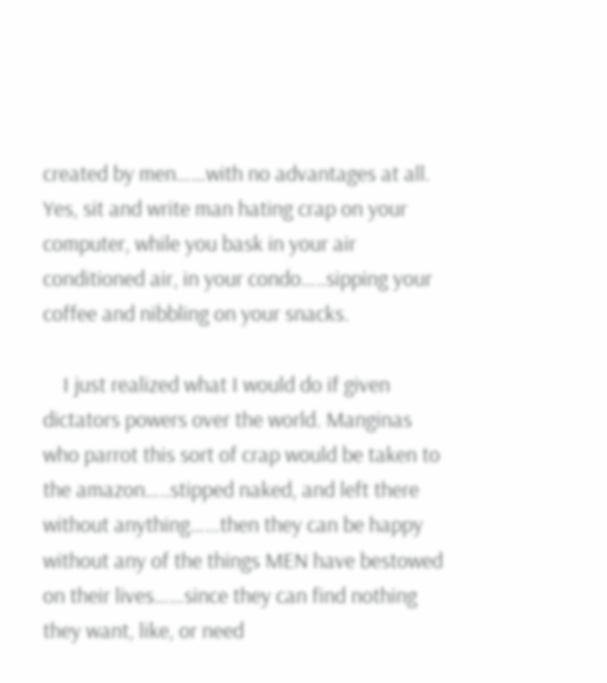created by men……with no advantages at all. Yes, sit and write man hating crap on your computer, while you bask in your air conditioned air, in your condo…..sipping your coffee and nibbling on your snacks.

    I just realized what I would do if given dictators powers over the world. Manginas who parrot this sort of crap would be taken to the amazon…..stipped naked, and left there without anything……then they can be happy without any of the things MEN have bestowed on their lives……since they can find nothing they want, like, or need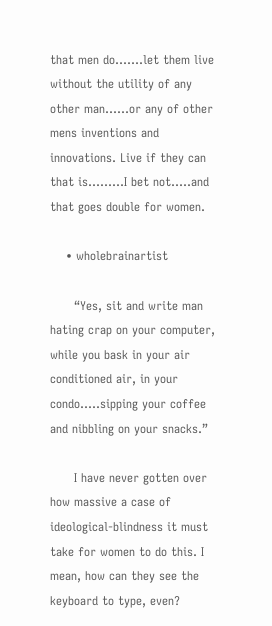that men do…….let them live without the utility of any other man……or any of other mens inventions and innovations. Live if they can that is………I bet not…..and that goes double for women.

    • wholebrainartist

      “Yes, sit and write man hating crap on your computer, while you bask in your air conditioned air, in your condo…..sipping your coffee and nibbling on your snacks.”

      I have never gotten over how massive a case of ideological-blindness it must take for women to do this. I mean, how can they see the keyboard to type, even?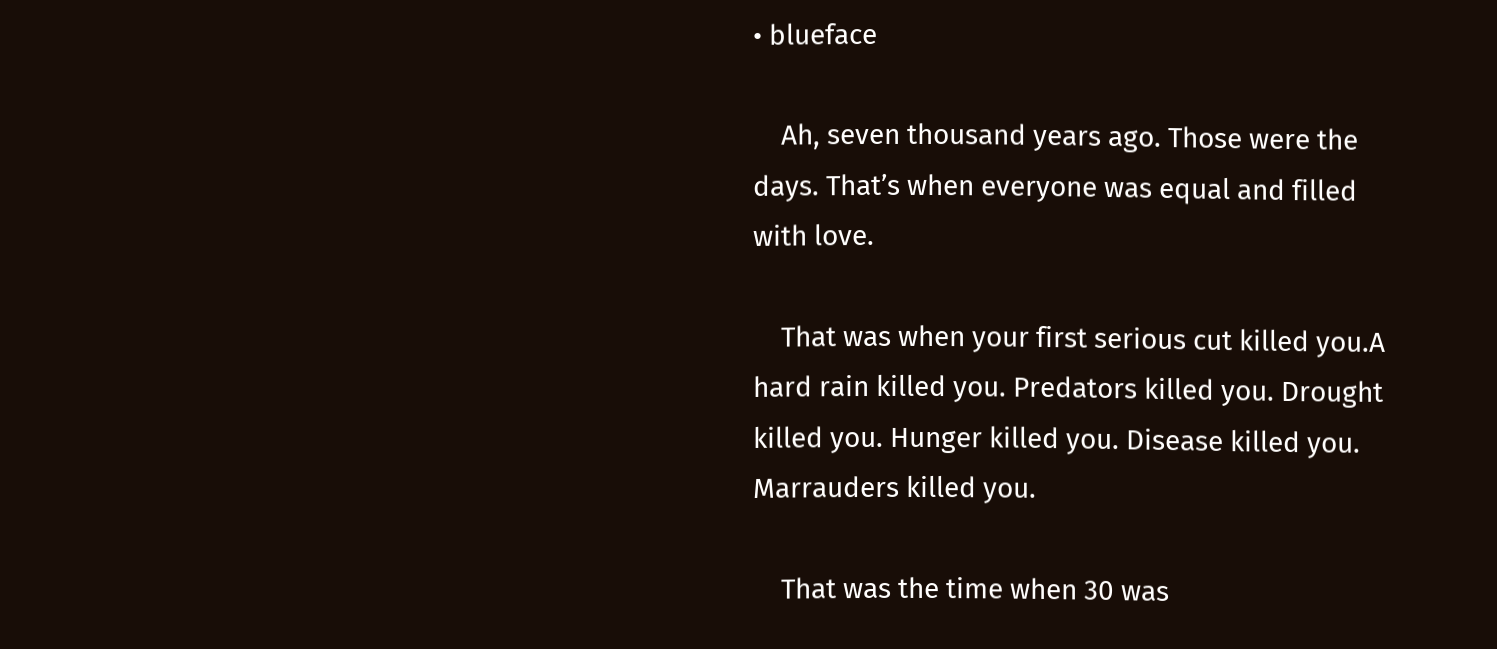• blueface

    Ah, seven thousand years ago. Those were the days. That’s when everyone was equal and filled with love.

    That was when your first serious cut killed you.A hard rain killed you. Predators killed you. Drought killed you. Hunger killed you. Disease killed you. Marrauders killed you.

    That was the time when 30 was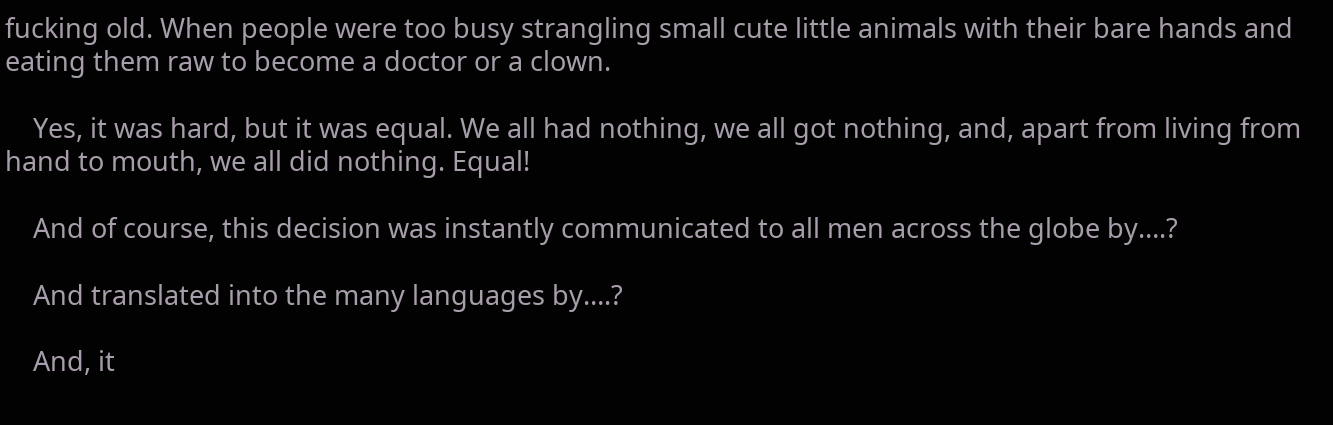fucking old. When people were too busy strangling small cute little animals with their bare hands and eating them raw to become a doctor or a clown.

    Yes, it was hard, but it was equal. We all had nothing, we all got nothing, and, apart from living from hand to mouth, we all did nothing. Equal!

    And of course, this decision was instantly communicated to all men across the globe by….?

    And translated into the many languages by….?

    And, it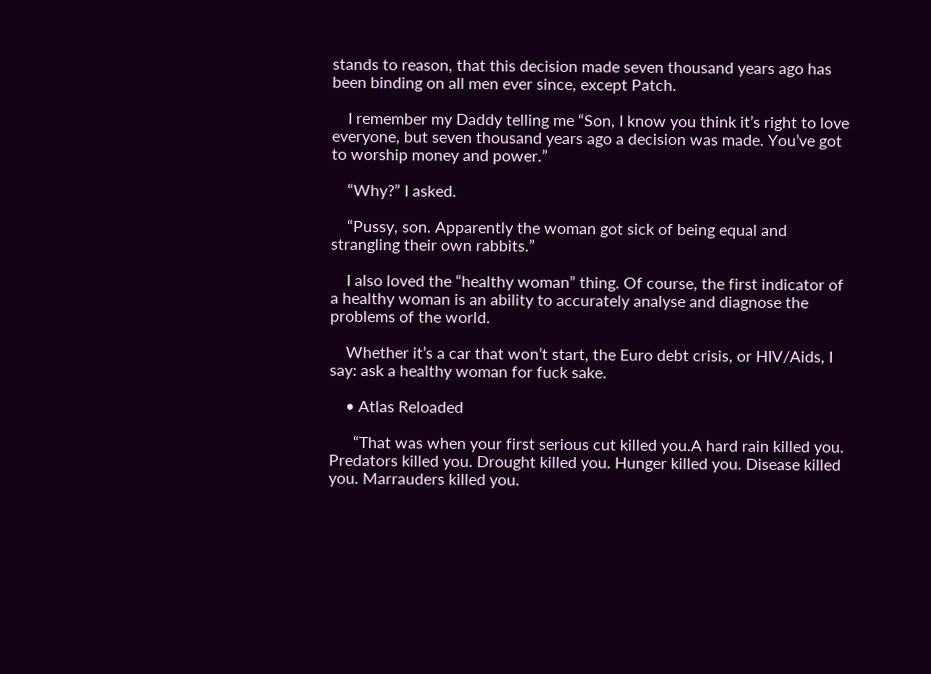stands to reason, that this decision made seven thousand years ago has been binding on all men ever since, except Patch.

    I remember my Daddy telling me “Son, I know you think it’s right to love everyone, but seven thousand years ago a decision was made. You’ve got to worship money and power.”

    “Why?” I asked.

    “Pussy, son. Apparently the woman got sick of being equal and strangling their own rabbits.”

    I also loved the “healthy woman” thing. Of course, the first indicator of a healthy woman is an ability to accurately analyse and diagnose the problems of the world.

    Whether it’s a car that won’t start, the Euro debt crisis, or HIV/Aids, I say: ask a healthy woman for fuck sake.

    • Atlas Reloaded

      “That was when your first serious cut killed you.A hard rain killed you. Predators killed you. Drought killed you. Hunger killed you. Disease killed you. Marrauders killed you.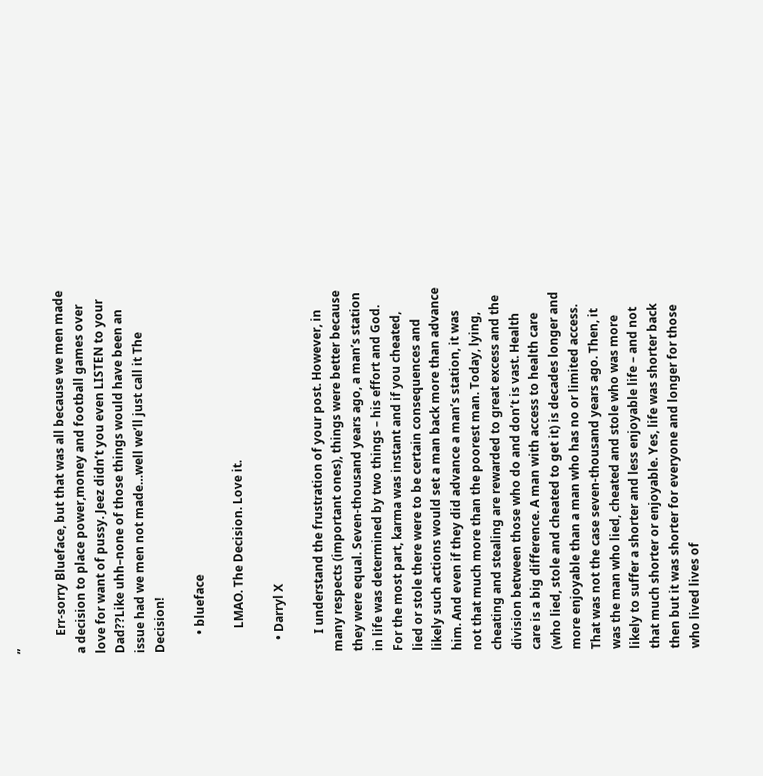”

      Err-sorry Blueface, but that was all because we men made a decision to place power,money and football games over love for want of pussy. Jeez didn’t you even LISTEN to your Dad??Like uhh–none of those things would have been an issue had we men not made…well we’ll just call it The Decision!

      • blueface

        LMAO. The Decision. Love it.

    • Darryl X

      I understand the frustration of your post. However, in many respects (important ones), things were better because they were equal. Seven-thousand years ago, a man’s station in life was determined by two things – his effort and God. For the most part, karma was instant and if you cheated, lied or stole there were to be certain consequences and likely such actions would set a man back more than advance him. And even if they did advance a man’s station, it was not that much more than the poorest man. Today, lying, cheating and stealing are rewarded to great excess and the division between those who do and don’t is vast. Health care is a big difference. A man with access to health care (who lied, stole and cheated to get it) is decades longer and more enjoyable than a man who has no or limited access. That was not the case seven-thousand years ago. Then, it was the man who lied, cheated and stole who was more likely to suffer a shorter and less enjoyable life – and not that much shorter or enjoyable. Yes, life was shorter back then but it was shorter for everyone and longer for those who lived lives of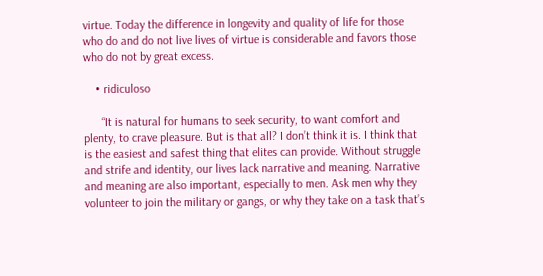virtue. Today the difference in longevity and quality of life for those who do and do not live lives of virtue is considerable and favors those who do not by great excess.

    • ridiculoso

      “It is natural for humans to seek security, to want comfort and plenty, to crave pleasure. But is that all? I don’t think it is. I think that is the easiest and safest thing that elites can provide. Without struggle and strife and identity, our lives lack narrative and meaning. Narrative and meaning are also important, especially to men. Ask men why they volunteer to join the military or gangs, or why they take on a task that’s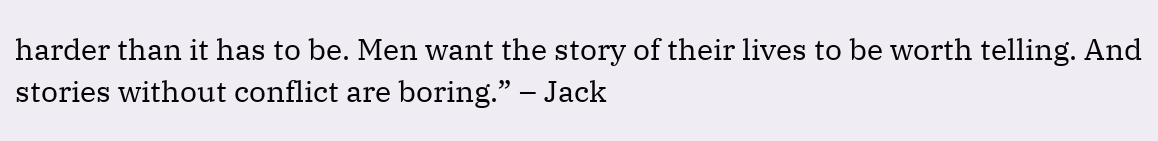harder than it has to be. Men want the story of their lives to be worth telling. And stories without conflict are boring.” – Jack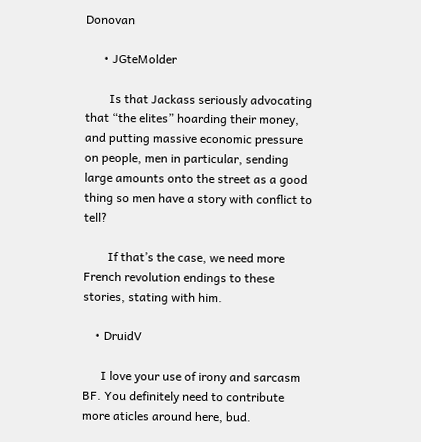Donovan

      • JGteMolder

        Is that Jackass seriously advocating that “the elites” hoarding their money, and putting massive economic pressure on people, men in particular, sending large amounts onto the street as a good thing so men have a story with conflict to tell?

        If that’s the case, we need more French revolution endings to these stories, stating with him.

    • DruidV

      I love your use of irony and sarcasm BF. You definitely need to contribute more aticles around here, bud.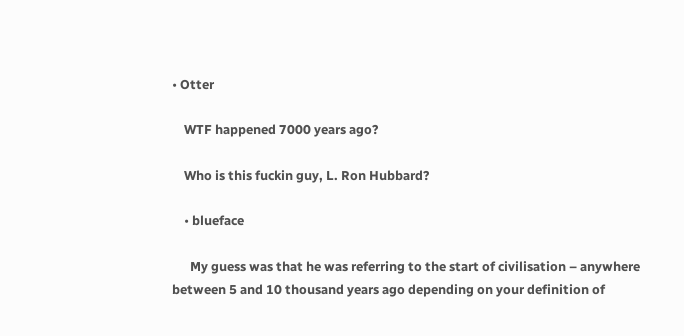• Otter

    WTF happened 7000 years ago?

    Who is this fuckin guy, L. Ron Hubbard?

    • blueface

      My guess was that he was referring to the start of civilisation – anywhere between 5 and 10 thousand years ago depending on your definition of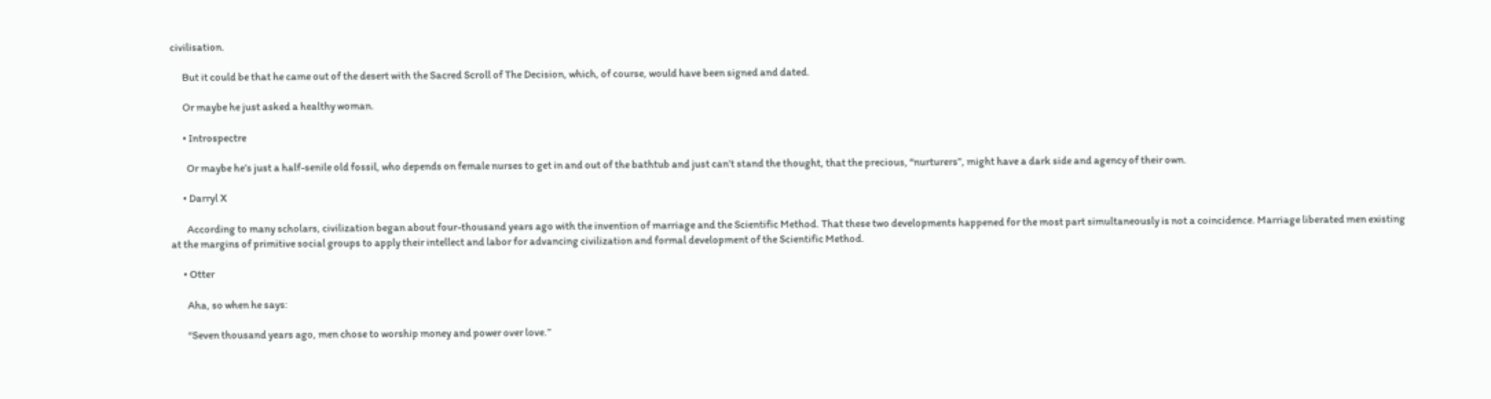civilisation.

      But it could be that he came out of the desert with the Sacred Scroll of The Decision, which, of course, would have been signed and dated.

      Or maybe he just asked a healthy woman.

      • Introspectre

        Or maybe he’s just a half-senile old fossil, who depends on female nurses to get in and out of the bathtub and just can’t stand the thought, that the precious, “nurturers”, might have a dark side and agency of their own.

      • Darryl X

        According to many scholars, civilization began about four-thousand years ago with the invention of marriage and the Scientific Method. That these two developments happened for the most part simultaneously is not a coincidence. Marriage liberated men existing at the margins of primitive social groups to apply their intellect and labor for advancing civilization and formal development of the Scientific Method.

      • Otter

        Aha, so when he says:

        “Seven thousand years ago, men chose to worship money and power over love.”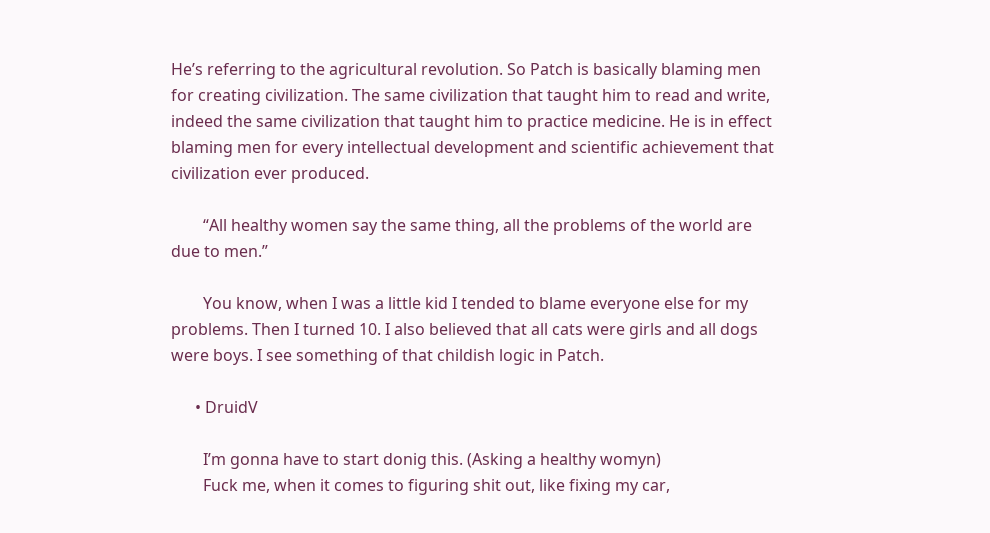He’s referring to the agricultural revolution. So Patch is basically blaming men for creating civilization. The same civilization that taught him to read and write, indeed the same civilization that taught him to practice medicine. He is in effect blaming men for every intellectual development and scientific achievement that civilization ever produced.

        “All healthy women say the same thing, all the problems of the world are due to men.”

        You know, when I was a little kid I tended to blame everyone else for my problems. Then I turned 10. I also believed that all cats were girls and all dogs were boys. I see something of that childish logic in Patch.

      • DruidV

        I’m gonna have to start donig this. (Asking a healthy womyn)
        Fuck me, when it comes to figuring shit out, like fixing my car,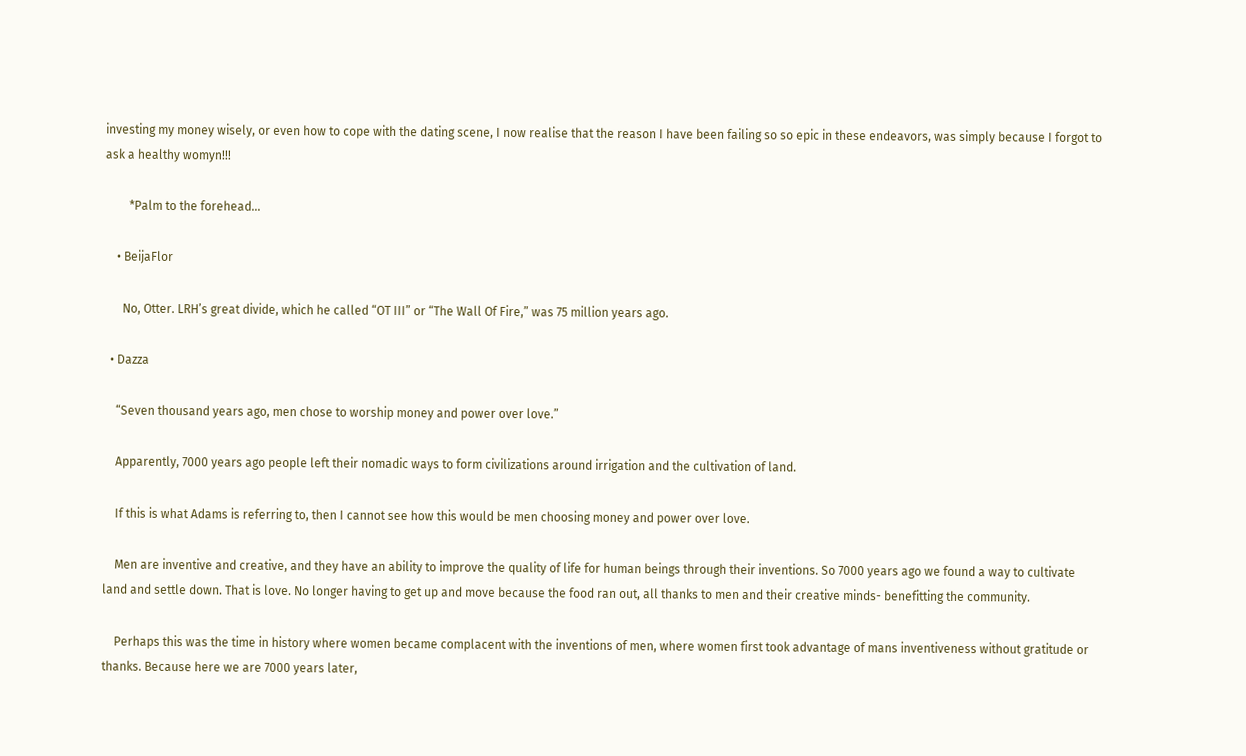investing my money wisely, or even how to cope with the dating scene, I now realise that the reason I have been failing so so epic in these endeavors, was simply because I forgot to ask a healthy womyn!!!

        *Palm to the forehead…

    • BeijaFlor

      No, Otter. LRH’s great divide, which he called “OT III” or “The Wall Of Fire,” was 75 million years ago.

  • Dazza

    “Seven thousand years ago, men chose to worship money and power over love.”

    Apparently, 7000 years ago people left their nomadic ways to form civilizations around irrigation and the cultivation of land.

    If this is what Adams is referring to, then I cannot see how this would be men choosing money and power over love.

    Men are inventive and creative, and they have an ability to improve the quality of life for human beings through their inventions. So 7000 years ago we found a way to cultivate land and settle down. That is love. No longer having to get up and move because the food ran out, all thanks to men and their creative minds- benefitting the community.

    Perhaps this was the time in history where women became complacent with the inventions of men, where women first took advantage of mans inventiveness without gratitude or thanks. Because here we are 7000 years later,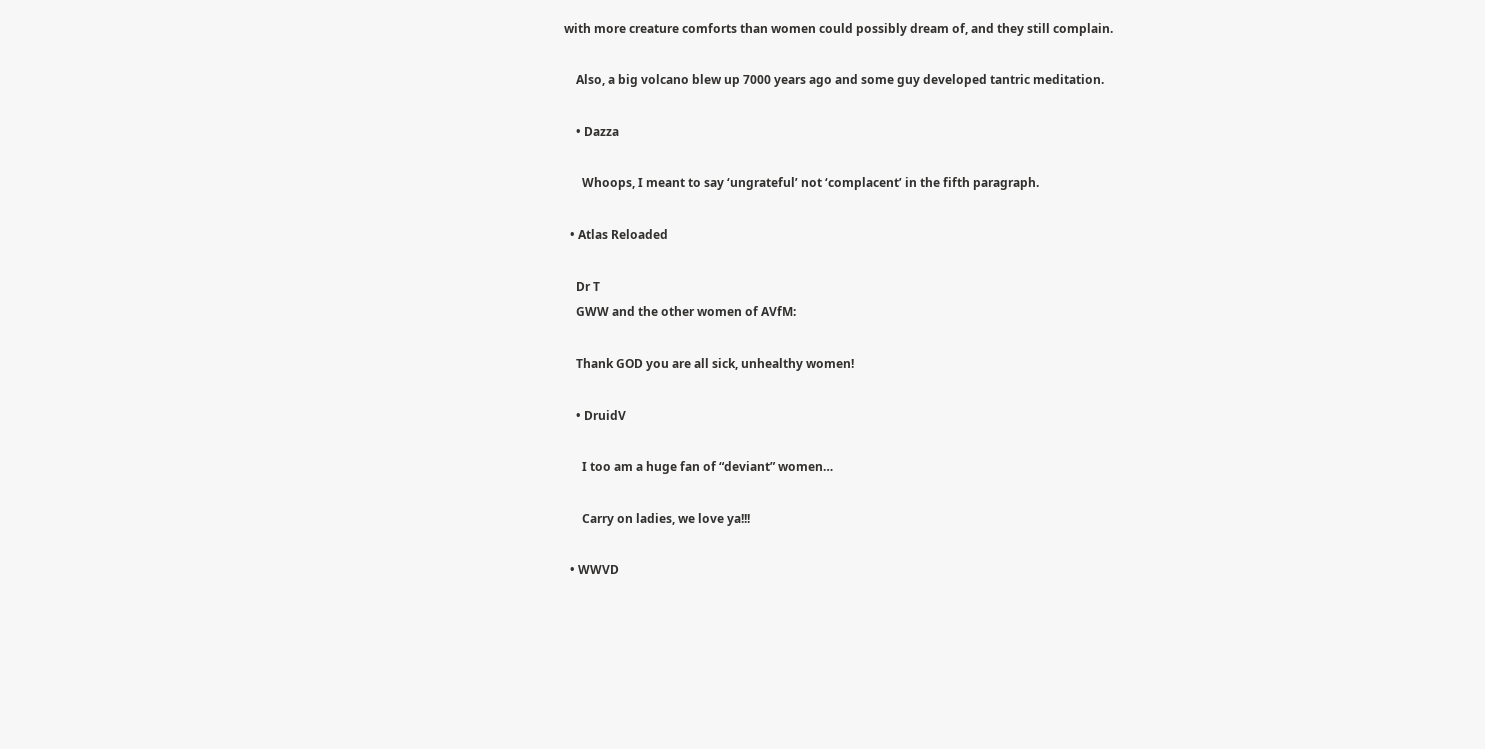with more creature comforts than women could possibly dream of, and they still complain.

    Also, a big volcano blew up 7000 years ago and some guy developed tantric meditation.

    • Dazza

      Whoops, I meant to say ‘ungrateful’ not ‘complacent’ in the fifth paragraph.

  • Atlas Reloaded

    Dr T
    GWW and the other women of AVfM:

    Thank GOD you are all sick, unhealthy women!

    • DruidV

      I too am a huge fan of “deviant” women…

      Carry on ladies, we love ya!!!

  • WWVD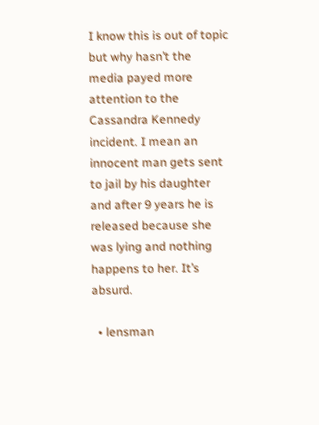I know this is out of topic but why hasn’t the media payed more attention to the Cassandra Kennedy incident. I mean an innocent man gets sent to jail by his daughter and after 9 years he is released because she was lying and nothing happens to her. It’s absurd.

  • lensman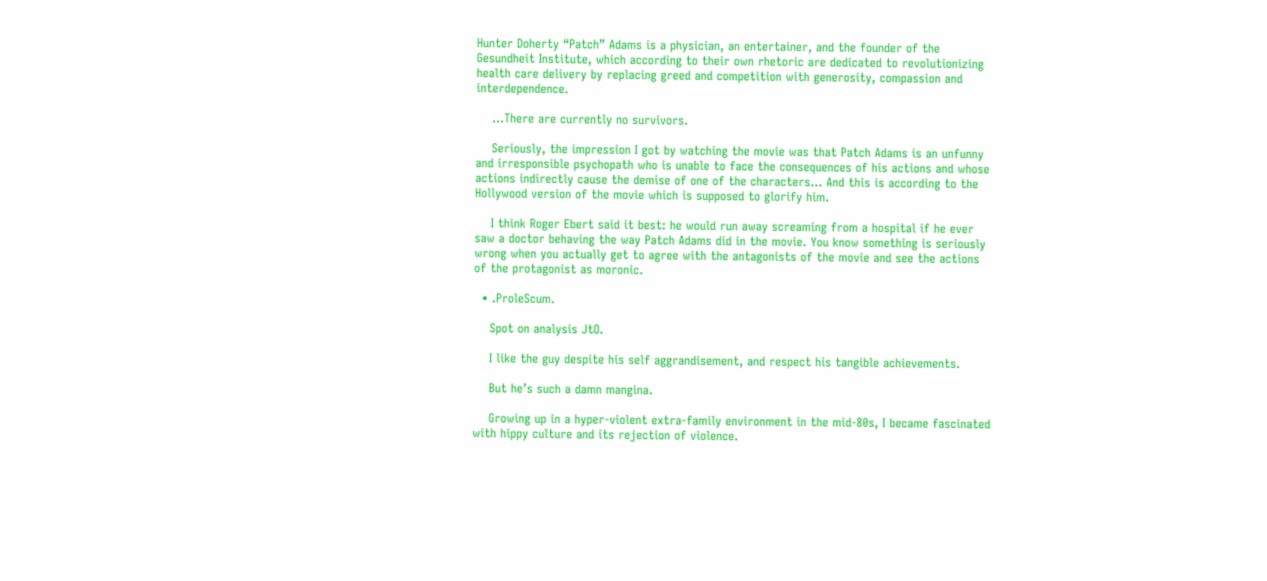Hunter Doherty “Patch” Adams is a physician, an entertainer, and the founder of the Gesundheit Institute, which according to their own rhetoric are dedicated to revolutionizing health care delivery by replacing greed and competition with generosity, compassion and interdependence.

    …There are currently no survivors.

    Seriously, the impression I got by watching the movie was that Patch Adams is an unfunny and irresponsible psychopath who is unable to face the consequences of his actions and whose actions indirectly cause the demise of one of the characters… And this is according to the Hollywood version of the movie which is supposed to glorify him.

    I think Roger Ebert said it best: he would run away screaming from a hospital if he ever saw a doctor behaving the way Patch Adams did in the movie. You know something is seriously wrong when you actually get to agree with the antagonists of the movie and see the actions of the protagonist as moronic.

  • .ProleScum.

    Spot on analysis JtO.

    I like the guy despite his self aggrandisement, and respect his tangible achievements.

    But he’s such a damn mangina.

    Growing up in a hyper-violent extra-family environment in the mid-80s, I became fascinated with hippy culture and its rejection of violence.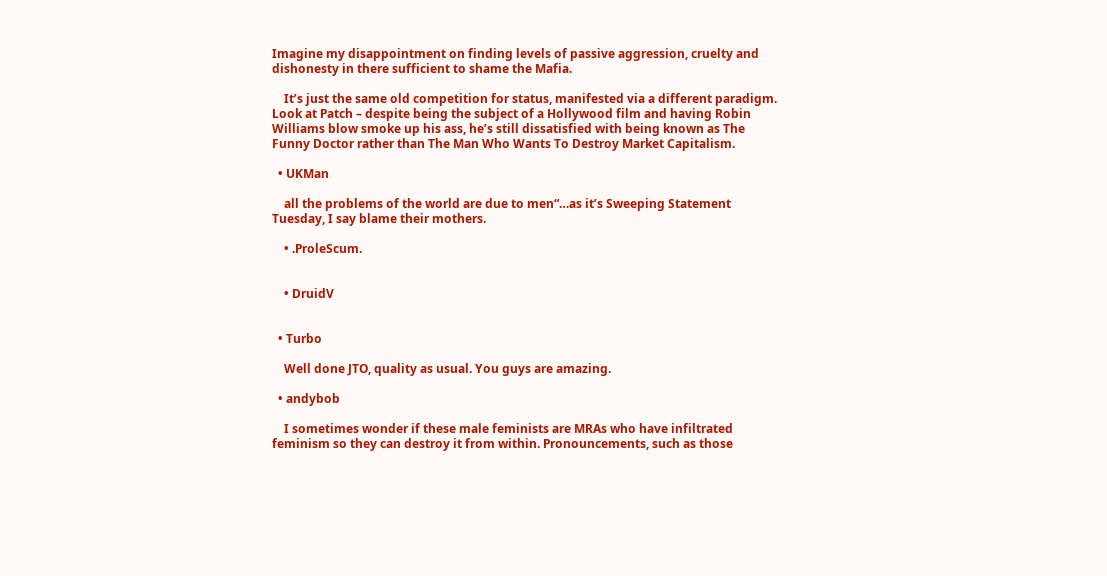Imagine my disappointment on finding levels of passive aggression, cruelty and dishonesty in there sufficient to shame the Mafia.

    It’s just the same old competition for status, manifested via a different paradigm. Look at Patch – despite being the subject of a Hollywood film and having Robin Williams blow smoke up his ass, he’s still dissatisfied with being known as The Funny Doctor rather than The Man Who Wants To Destroy Market Capitalism.

  • UKMan

    all the problems of the world are due to men“…as it’s Sweeping Statement Tuesday, I say blame their mothers.

    • .ProleScum.


    • DruidV


  • Turbo

    Well done JTO, quality as usual. You guys are amazing.

  • andybob

    I sometimes wonder if these male feminists are MRAs who have infiltrated feminism so they can destroy it from within. Pronouncements, such as those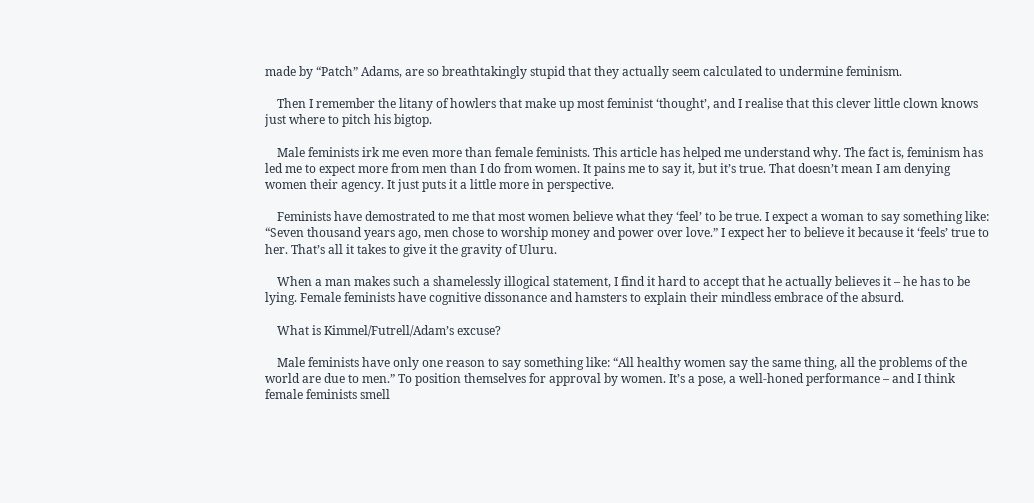made by “Patch” Adams, are so breathtakingly stupid that they actually seem calculated to undermine feminism.

    Then I remember the litany of howlers that make up most feminist ‘thought’, and I realise that this clever little clown knows just where to pitch his bigtop.

    Male feminists irk me even more than female feminists. This article has helped me understand why. The fact is, feminism has led me to expect more from men than I do from women. It pains me to say it, but it’s true. That doesn’t mean I am denying women their agency. It just puts it a little more in perspective.

    Feminists have demostrated to me that most women believe what they ‘feel’ to be true. I expect a woman to say something like: “Seven thousand years ago, men chose to worship money and power over love.” I expect her to believe it because it ‘feels’ true to her. That’s all it takes to give it the gravity of Uluru.

    When a man makes such a shamelessly illogical statement, I find it hard to accept that he actually believes it – he has to be lying. Female feminists have cognitive dissonance and hamsters to explain their mindless embrace of the absurd.

    What is Kimmel/Futrell/Adam’s excuse?

    Male feminists have only one reason to say something like: “All healthy women say the same thing, all the problems of the world are due to men.” To position themselves for approval by women. It’s a pose, a well-honed performance – and I think female feminists smell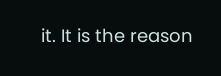it. It is the reason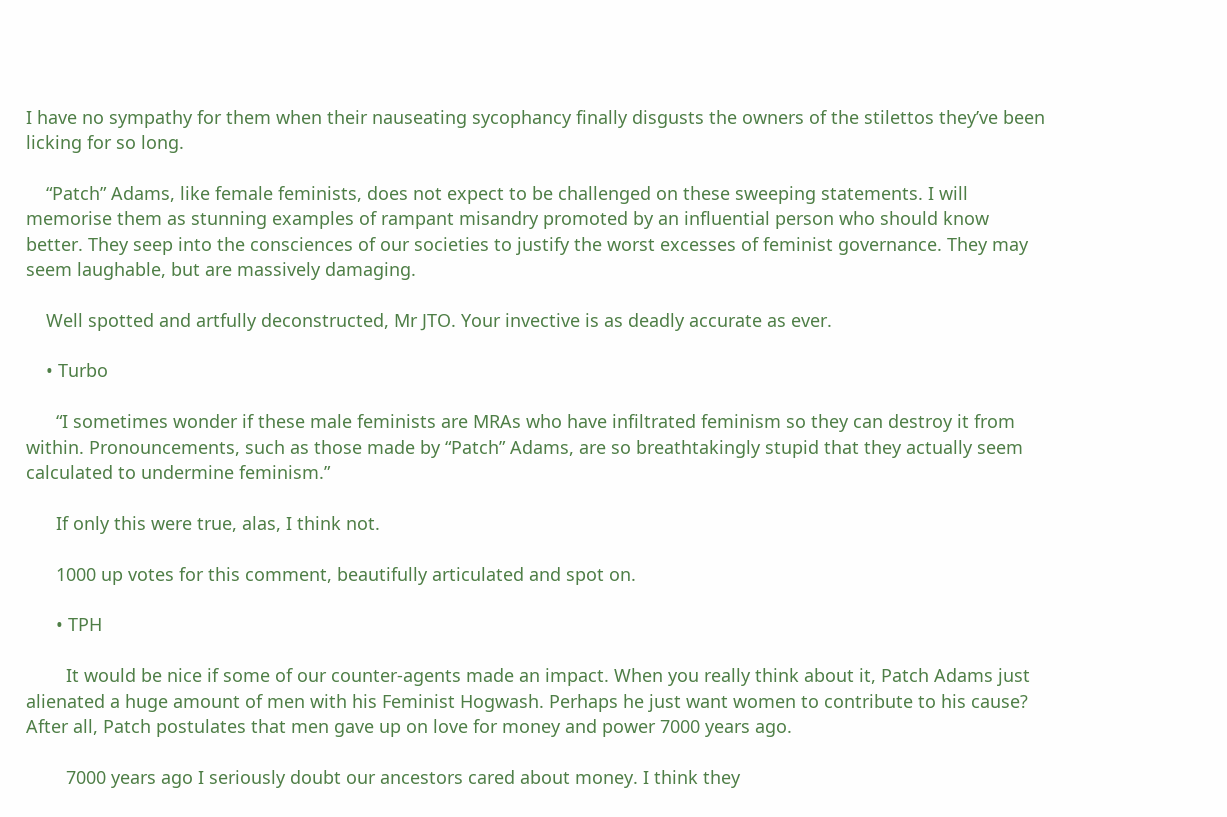I have no sympathy for them when their nauseating sycophancy finally disgusts the owners of the stilettos they’ve been licking for so long.

    “Patch” Adams, like female feminists, does not expect to be challenged on these sweeping statements. I will memorise them as stunning examples of rampant misandry promoted by an influential person who should know better. They seep into the consciences of our societies to justify the worst excesses of feminist governance. They may seem laughable, but are massively damaging.

    Well spotted and artfully deconstructed, Mr JTO. Your invective is as deadly accurate as ever.

    • Turbo

      “I sometimes wonder if these male feminists are MRAs who have infiltrated feminism so they can destroy it from within. Pronouncements, such as those made by “Patch” Adams, are so breathtakingly stupid that they actually seem calculated to undermine feminism.”

      If only this were true, alas, I think not.

      1000 up votes for this comment, beautifully articulated and spot on.

      • TPH

        It would be nice if some of our counter-agents made an impact. When you really think about it, Patch Adams just alienated a huge amount of men with his Feminist Hogwash. Perhaps he just want women to contribute to his cause? After all, Patch postulates that men gave up on love for money and power 7000 years ago.

        7000 years ago I seriously doubt our ancestors cared about money. I think they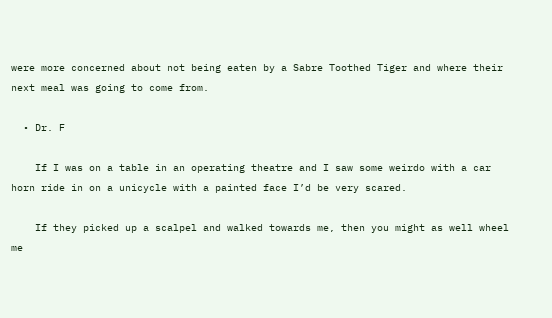were more concerned about not being eaten by a Sabre Toothed Tiger and where their next meal was going to come from.

  • Dr. F

    If I was on a table in an operating theatre and I saw some weirdo with a car horn ride in on a unicycle with a painted face I’d be very scared.

    If they picked up a scalpel and walked towards me, then you might as well wheel me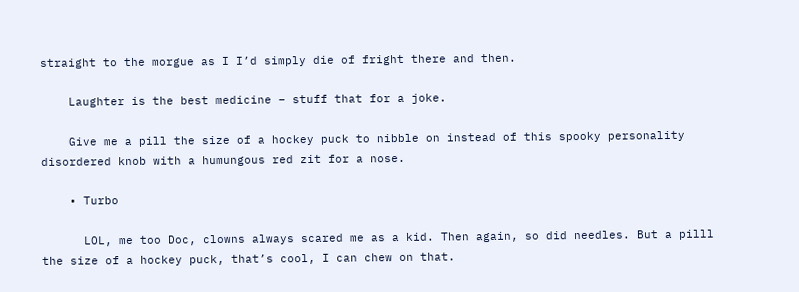straight to the morgue as I I’d simply die of fright there and then.

    Laughter is the best medicine – stuff that for a joke.

    Give me a pill the size of a hockey puck to nibble on instead of this spooky personality disordered knob with a humungous red zit for a nose.

    • Turbo

      LOL, me too Doc, clowns always scared me as a kid. Then again, so did needles. But a pilll the size of a hockey puck, that’s cool, I can chew on that.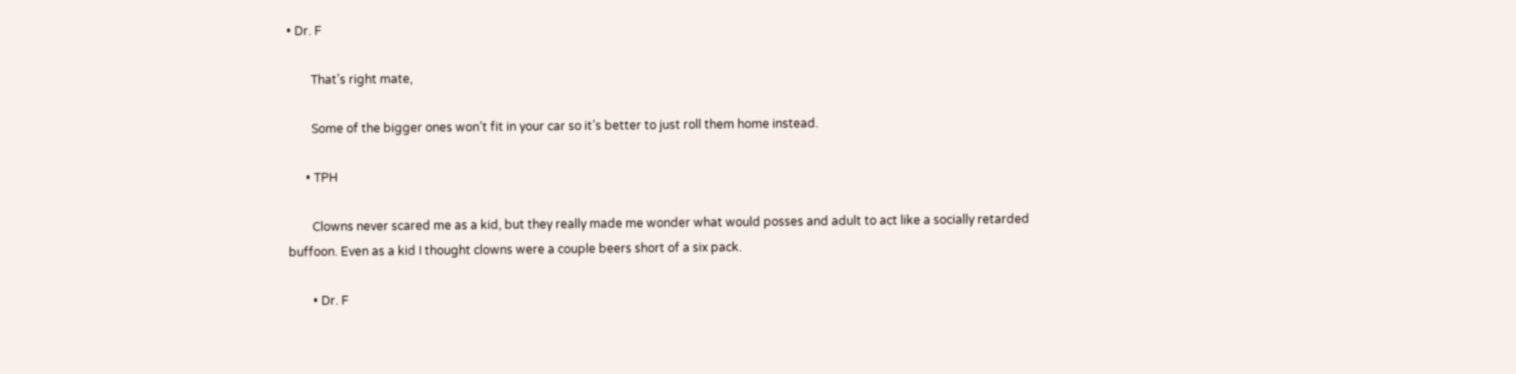• Dr. F

        That’s right mate,

        Some of the bigger ones won’t fit in your car so it’s better to just roll them home instead.

      • TPH

        Clowns never scared me as a kid, but they really made me wonder what would posses and adult to act like a socially retarded buffoon. Even as a kid I thought clowns were a couple beers short of a six pack.

        • Dr. F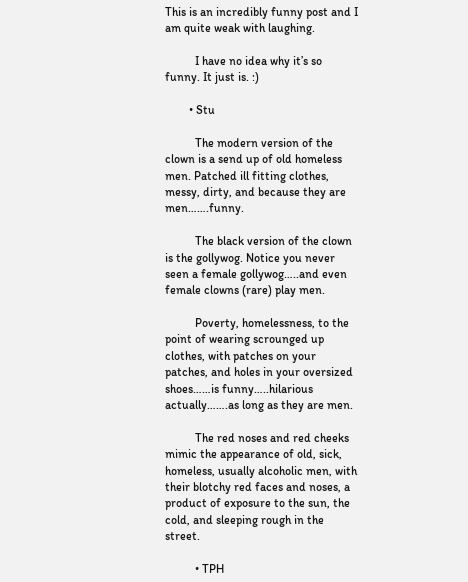This is an incredibly funny post and I am quite weak with laughing.

          I have no idea why it’s so funny. It just is. :)

        • Stu

          The modern version of the clown is a send up of old homeless men. Patched ill fitting clothes, messy, dirty, and because they are men…….funny.

          The black version of the clown is the gollywog. Notice you never seen a female gollywog…..and even female clowns (rare) play men.

          Poverty, homelessness, to the point of wearing scrounged up clothes, with patches on your patches, and holes in your oversized shoes……is funny…..hilarious actually…….as long as they are men.

          The red noses and red cheeks mimic the appearance of old, sick, homeless, usually alcoholic men, with their blotchy red faces and noses, a product of exposure to the sun, the cold, and sleeping rough in the street.

          • TPH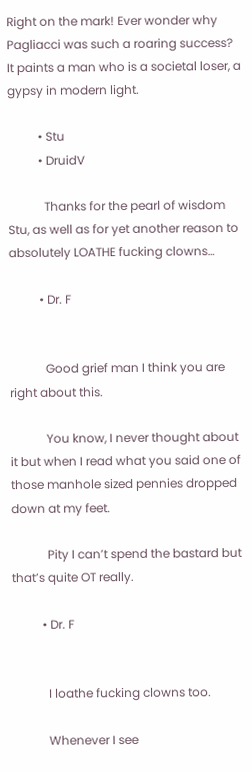Right on the mark! Ever wonder why Pagliacci was such a roaring success? It paints a man who is a societal loser, a gypsy in modern light.

          • Stu
          • DruidV

            Thanks for the pearl of wisdom Stu, as well as for yet another reason to absolutely LOATHE fucking clowns…

          • Dr. F


            Good grief man I think you are right about this.

            You know, I never thought about it but when I read what you said one of those manhole sized pennies dropped down at my feet.

            Pity I can’t spend the bastard but that’s quite OT really.

          • Dr. F


            I loathe fucking clowns too.

            Whenever I see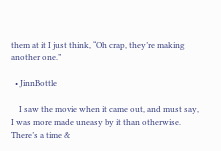them at it I just think, “Oh crap, they’re making another one.”

  • JinnBottle

    I saw the movie when it came out, and must say, I was more made uneasy by it than otherwise. There’s a time &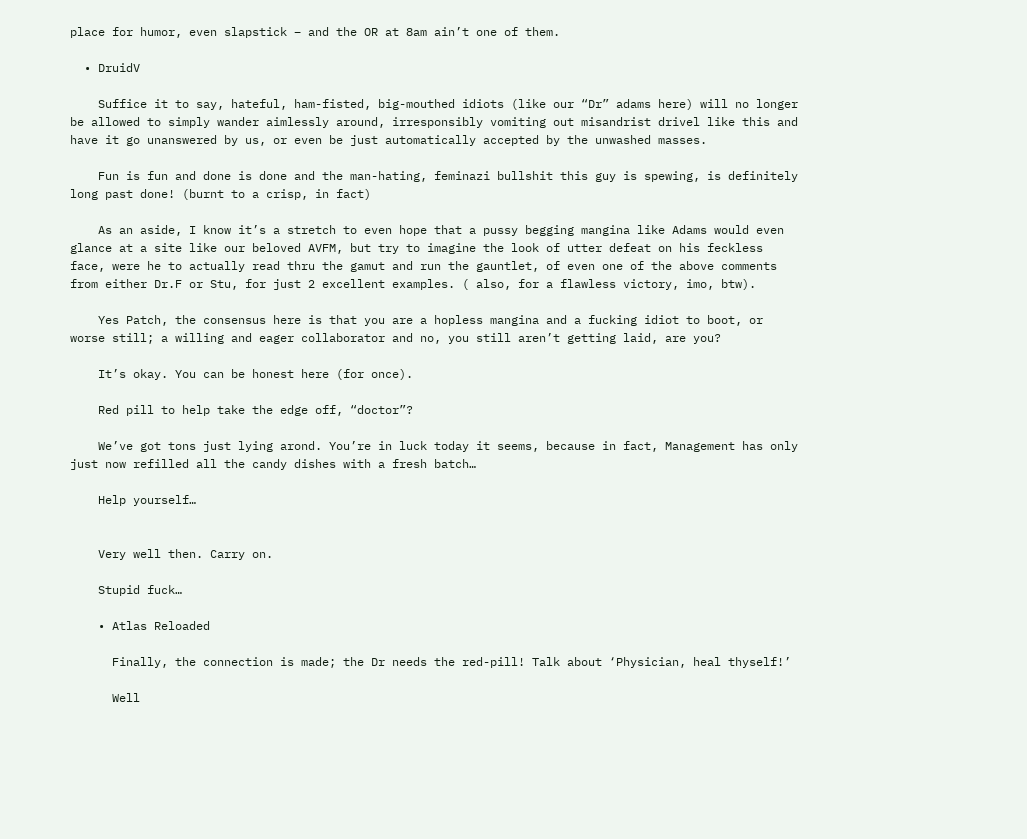place for humor, even slapstick – and the OR at 8am ain’t one of them.

  • DruidV

    Suffice it to say, hateful, ham-fisted, big-mouthed idiots (like our “Dr” adams here) will no longer be allowed to simply wander aimlessly around, irresponsibly vomiting out misandrist drivel like this and have it go unanswered by us, or even be just automatically accepted by the unwashed masses.

    Fun is fun and done is done and the man-hating, feminazi bullshit this guy is spewing, is definitely long past done! (burnt to a crisp, in fact)

    As an aside, I know it’s a stretch to even hope that a pussy begging mangina like Adams would even glance at a site like our beloved AVFM, but try to imagine the look of utter defeat on his feckless face, were he to actually read thru the gamut and run the gauntlet, of even one of the above comments from either Dr.F or Stu, for just 2 excellent examples. ( also, for a flawless victory, imo, btw).

    Yes Patch, the consensus here is that you are a hopless mangina and a fucking idiot to boot, or worse still; a willing and eager collaborator and no, you still aren’t getting laid, are you?

    It’s okay. You can be honest here (for once).

    Red pill to help take the edge off, “doctor”?

    We’ve got tons just lying arond. You’re in luck today it seems, because in fact, Management has only just now refilled all the candy dishes with a fresh batch…

    Help yourself…


    Very well then. Carry on.

    Stupid fuck…

    • Atlas Reloaded

      Finally, the connection is made; the Dr needs the red-pill! Talk about ‘Physician, heal thyself!’

      Well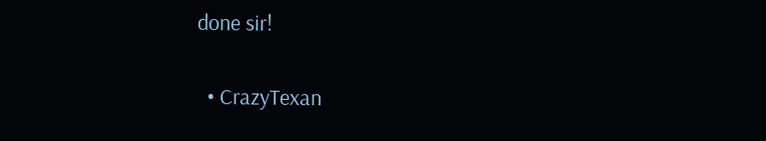done sir!

  • CrazyTexan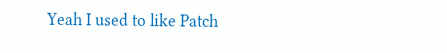Yeah I used to like Patch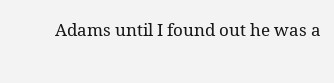Adams until I found out he was a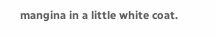mangina in a little white coat.